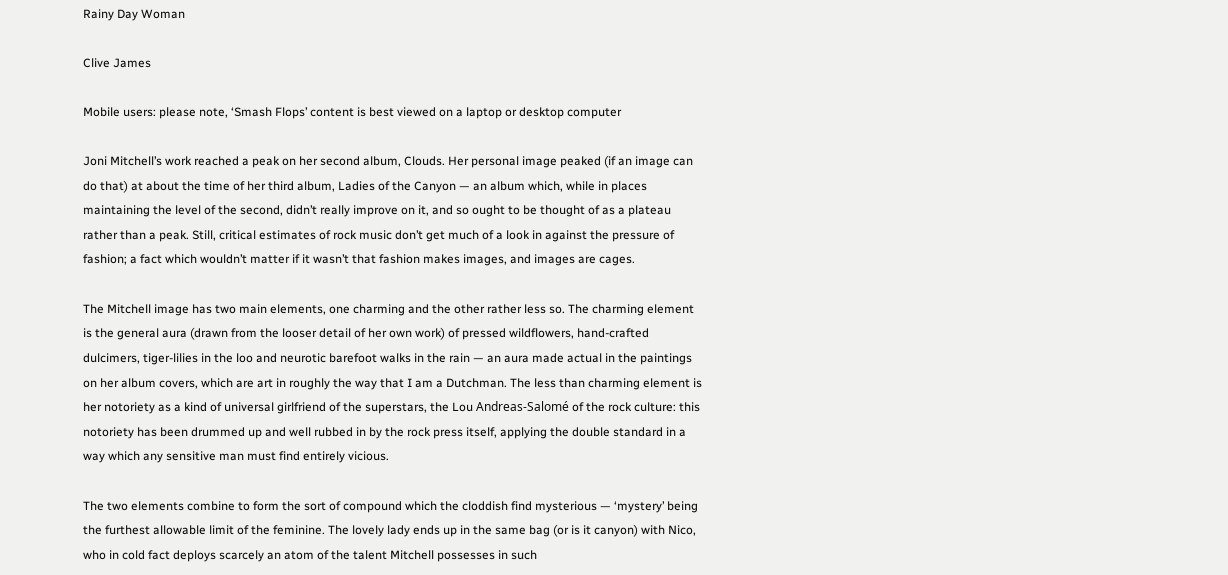Rainy Day Woman

Clive James

Mobile users: please note, ‘Smash Flops’ content is best viewed on a laptop or desktop computer

Joni Mitchell’s work reached a peak on her second album, Clouds. Her personal image peaked (if an image can do that) at about the time of her third album, Ladies of the Canyon — an album which, while in places maintaining the level of the second, didn’t really improve on it, and so ought to be thought of as a plateau rather than a peak. Still, critical estimates of rock music don’t get much of a look in against the pressure of fashion; a fact which wouldn’t matter if it wasn’t that fashion makes images, and images are cages.

The Mitchell image has two main elements, one charming and the other rather less so. The charming element is the general aura (drawn from the looser detail of her own work) of pressed wildflowers, hand-crafted dulcimers, tiger-lilies in the loo and neurotic barefoot walks in the rain — an aura made actual in the paintings on her album covers, which are art in roughly the way that I am a Dutchman. The less than charming element is her notoriety as a kind of universal girlfriend of the superstars, the Lou Andreas-Salomé of the rock culture: this notoriety has been drummed up and well rubbed in by the rock press itself, applying the double standard in a way which any sensitive man must find entirely vicious.

The two elements combine to form the sort of compound which the cloddish find mysterious — ‘mystery’ being the furthest allowable limit of the feminine. The lovely lady ends up in the same bag (or is it canyon) with Nico, who in cold fact deploys scarcely an atom of the talent Mitchell possesses in such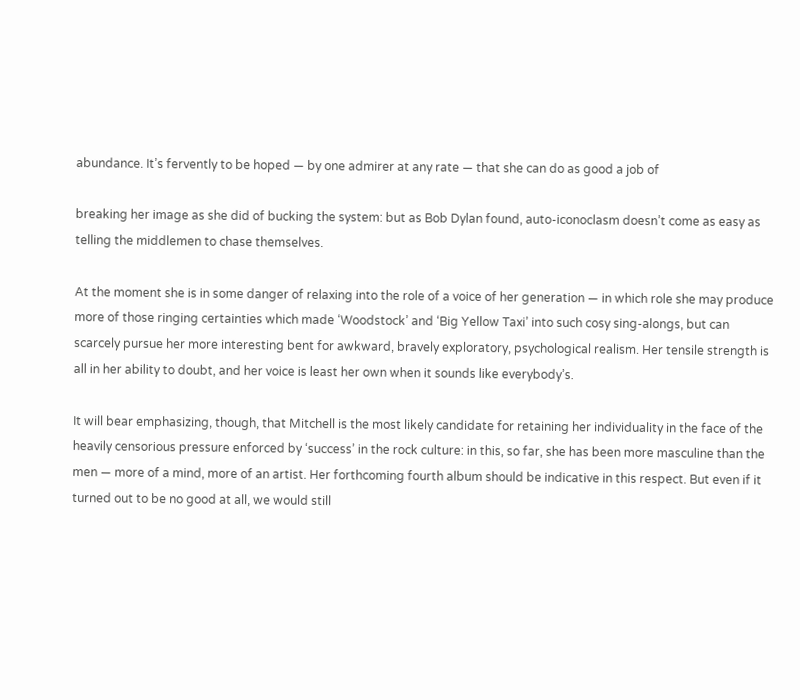abundance. It’s fervently to be hoped — by one admirer at any rate — that she can do as good a job of

breaking her image as she did of bucking the system: but as Bob Dylan found, auto-iconoclasm doesn’t come as easy as telling the middlemen to chase themselves.

At the moment she is in some danger of relaxing into the role of a voice of her generation — in which role she may produce more of those ringing certainties which made ‘Woodstock’ and ‘Big Yellow Taxi’ into such cosy sing-alongs, but can scarcely pursue her more interesting bent for awkward, bravely exploratory, psychological realism. Her tensile strength is all in her ability to doubt, and her voice is least her own when it sounds like everybody’s.

It will bear emphasizing, though, that Mitchell is the most likely candidate for retaining her individuality in the face of the heavily censorious pressure enforced by ‘success’ in the rock culture: in this, so far, she has been more masculine than the men — more of a mind, more of an artist. Her forthcoming fourth album should be indicative in this respect. But even if it turned out to be no good at all, we would still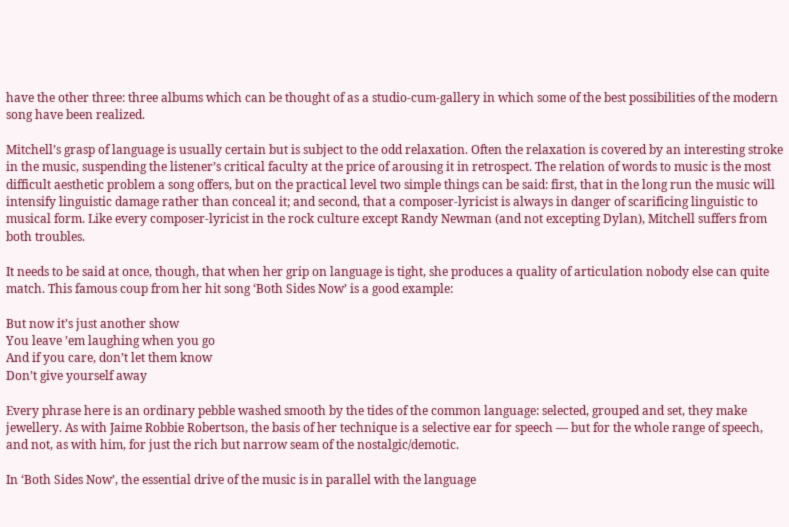have the other three: three albums which can be thought of as a studio-cum-gallery in which some of the best possibilities of the modern song have been realized.

Mitchell’s grasp of language is usually certain but is subject to the odd relaxation. Often the relaxation is covered by an interesting stroke in the music, suspending the listener’s critical faculty at the price of arousing it in retrospect. The relation of words to music is the most difficult aesthetic problem a song offers, but on the practical level two simple things can be said: first, that in the long run the music will intensify linguistic damage rather than conceal it; and second, that a composer-lyricist is always in danger of scarificing linguistic to musical form. Like every composer-lyricist in the rock culture except Randy Newman (and not excepting Dylan), Mitchell suffers from both troubles.

It needs to be said at once, though, that when her grip on language is tight, she produces a quality of articulation nobody else can quite match. This famous coup from her hit song ‘Both Sides Now’ is a good example:

But now it’s just another show
You leave ’em laughing when you go
And if you care, don’t let them know
Don’t give yourself away

Every phrase here is an ordinary pebble washed smooth by the tides of the common language: selected, grouped and set, they make jewellery. As with Jaime Robbie Robertson, the basis of her technique is a selective ear for speech — but for the whole range of speech, and not, as with him, for just the rich but narrow seam of the nostalgic/demotic.

In ‘Both Sides Now’, the essential drive of the music is in parallel with the language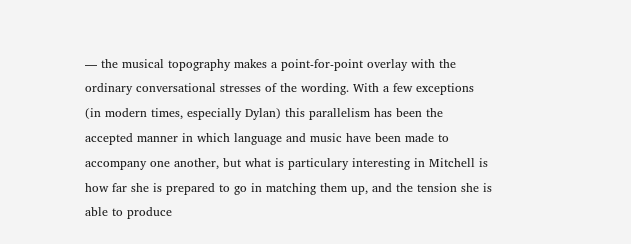— the musical topography makes a point-for-point overlay with the ordinary conversational stresses of the wording. With a few exceptions (in modern times, especially Dylan) this parallelism has been the accepted manner in which language and music have been made to accompany one another, but what is particulary interesting in Mitchell is how far she is prepared to go in matching them up, and the tension she is able to produce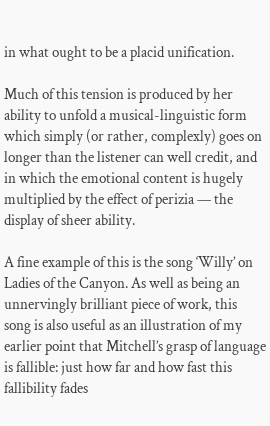in what ought to be a placid unification.

Much of this tension is produced by her ability to unfold a musical-linguistic form which simply (or rather, complexly) goes on longer than the listener can well credit, and in which the emotional content is hugely multiplied by the effect of perizia — the display of sheer ability.

A fine example of this is the song ‘Willy’ on Ladies of the Canyon. As well as being an unnervingly brilliant piece of work, this song is also useful as an illustration of my earlier point that Mitchell’s grasp of language is fallible: just how far and how fast this fallibility fades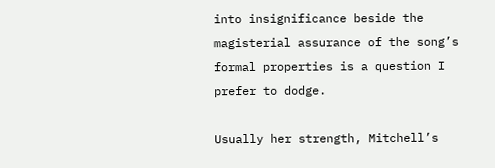into insignificance beside the magisterial assurance of the song’s formal properties is a question I prefer to dodge.

Usually her strength, Mitchell’s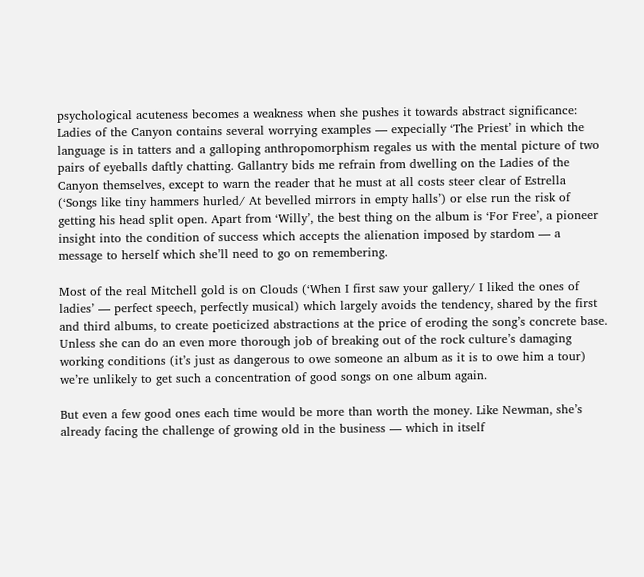psychological acuteness becomes a weakness when she pushes it towards abstract significance: Ladies of the Canyon contains several worrying examples — expecially ‘The Priest’ in which the language is in tatters and a galloping anthropomorphism regales us with the mental picture of two pairs of eyeballs daftly chatting. Gallantry bids me refrain from dwelling on the Ladies of the Canyon themselves, except to warn the reader that he must at all costs steer clear of Estrella (‘Songs like tiny hammers hurled/ At bevelled mirrors in empty halls’) or else run the risk of getting his head split open. Apart from ‘Willy’, the best thing on the album is ‘For Free’, a pioneer insight into the condition of success which accepts the alienation imposed by stardom — a message to herself which she’ll need to go on remembering.

Most of the real Mitchell gold is on Clouds (‘When I first saw your gallery/ I liked the ones of ladies’ — perfect speech, perfectly musical) which largely avoids the tendency, shared by the first and third albums, to create poeticized abstractions at the price of eroding the song’s concrete base. Unless she can do an even more thorough job of breaking out of the rock culture’s damaging working conditions (it’s just as dangerous to owe someone an album as it is to owe him a tour) we’re unlikely to get such a concentration of good songs on one album again.

But even a few good ones each time would be more than worth the money. Like Newman, she’s already facing the challenge of growing old in the business — which in itself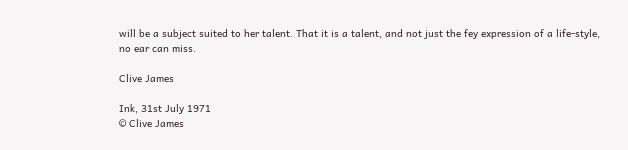will be a subject suited to her talent. That it is a talent, and not just the fey expression of a life-style, no ear can miss.

Clive James

Ink, 31st July 1971
© Clive James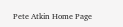Pete Atkin Home Page